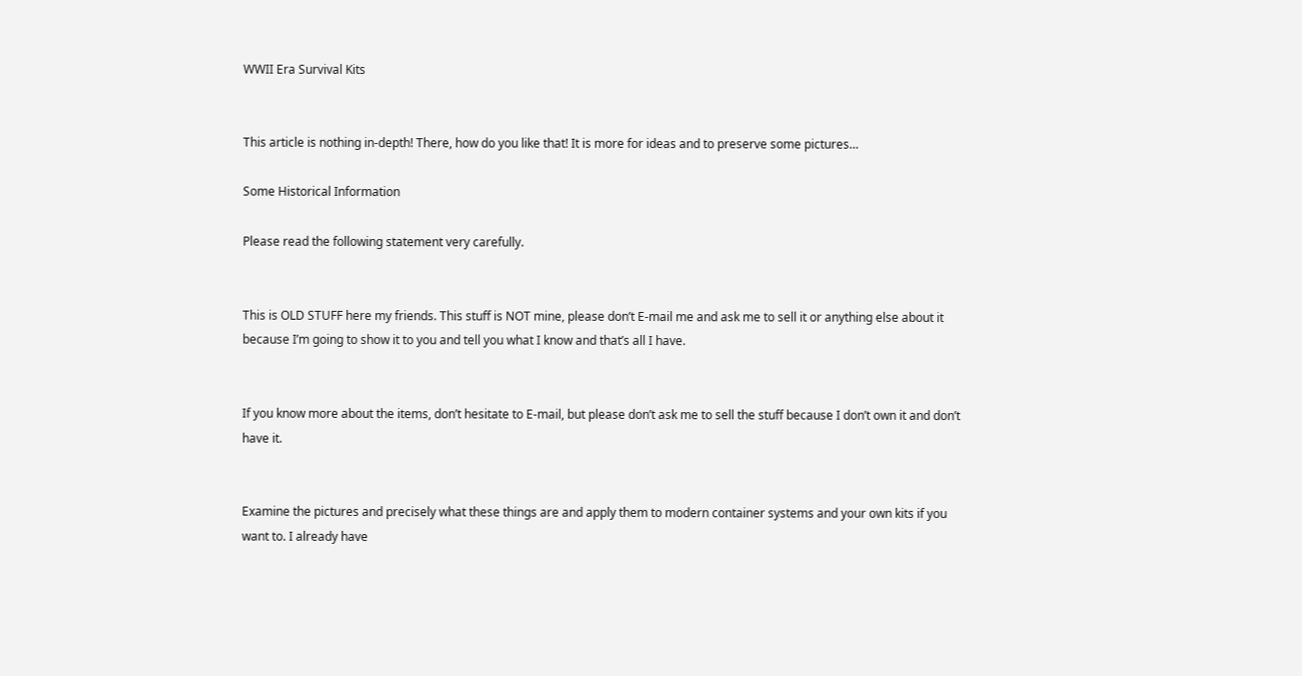WWII Era Survival Kits


This article is nothing in-depth! There, how do you like that! It is more for ideas and to preserve some pictures…

Some Historical Information

Please read the following statement very carefully.


This is OLD STUFF here my friends. This stuff is NOT mine, please don’t E-mail me and ask me to sell it or anything else about it because I’m going to show it to you and tell you what I know and that’s all I have.


If you know more about the items, don’t hesitate to E-mail, but please don’t ask me to sell the stuff because I don’t own it and don’t have it.


Examine the pictures and precisely what these things are and apply them to modern container systems and your own kits if you want to. I already have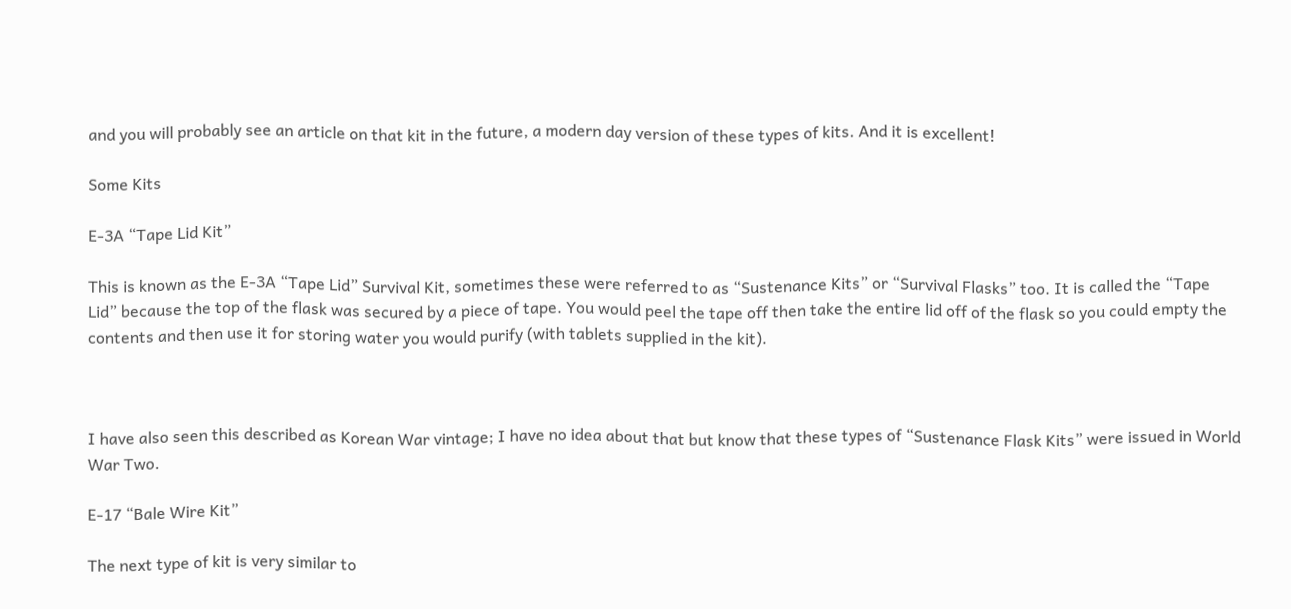and you will probably see an article on that kit in the future, a modern day version of these types of kits. And it is excellent!

Some Kits

E-3A “Tape Lid Kit”

This is known as the E-3A “Tape Lid” Survival Kit, sometimes these were referred to as “Sustenance Kits” or “Survival Flasks” too. It is called the “Tape Lid” because the top of the flask was secured by a piece of tape. You would peel the tape off then take the entire lid off of the flask so you could empty the contents and then use it for storing water you would purify (with tablets supplied in the kit).



I have also seen this described as Korean War vintage; I have no idea about that but know that these types of “Sustenance Flask Kits” were issued in World War Two.

E-17 “Bale Wire Kit”

The next type of kit is very similar to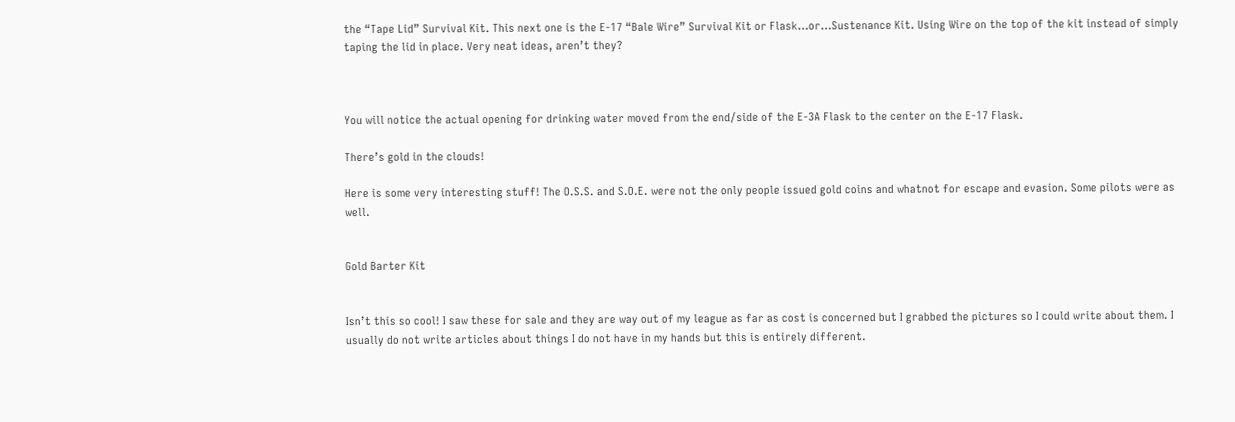the “Tape Lid” Survival Kit. This next one is the E-17 “Bale Wire” Survival Kit or Flask…or…Sustenance Kit. Using Wire on the top of the kit instead of simply taping the lid in place. Very neat ideas, aren’t they?



You will notice the actual opening for drinking water moved from the end/side of the E-3A Flask to the center on the E-17 Flask.

There’s gold in the clouds!

Here is some very interesting stuff! The O.S.S. and S.O.E. were not the only people issued gold coins and whatnot for escape and evasion. Some pilots were as well.


Gold Barter Kit


Isn’t this so cool! I saw these for sale and they are way out of my league as far as cost is concerned but I grabbed the pictures so I could write about them. I usually do not write articles about things I do not have in my hands but this is entirely different.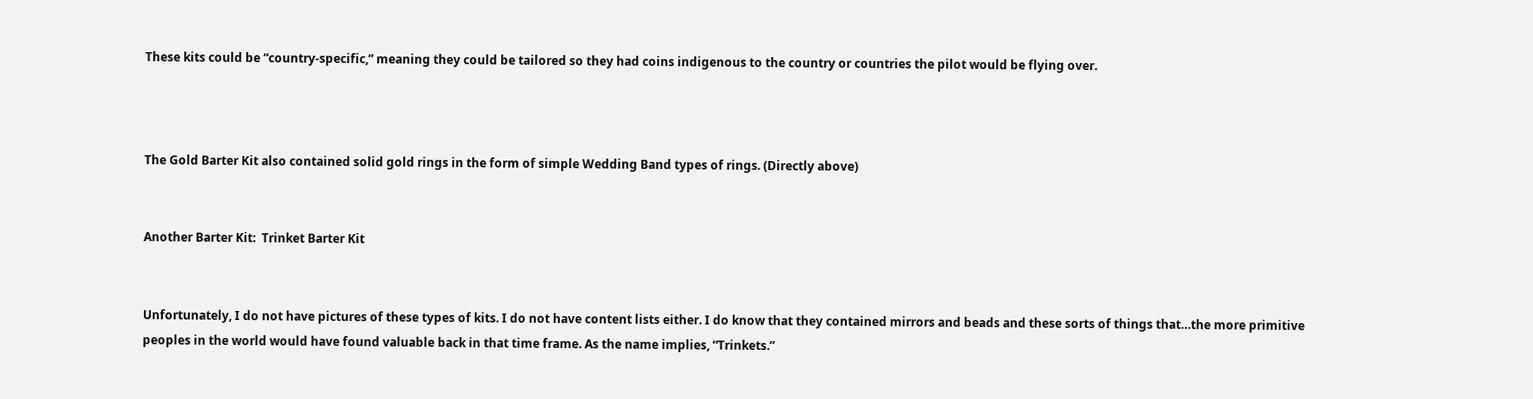These kits could be “country-specific,” meaning they could be tailored so they had coins indigenous to the country or countries the pilot would be flying over.



The Gold Barter Kit also contained solid gold rings in the form of simple Wedding Band types of rings. (Directly above)


Another Barter Kit:  Trinket Barter Kit


Unfortunately, I do not have pictures of these types of kits. I do not have content lists either. I do know that they contained mirrors and beads and these sorts of things that…the more primitive peoples in the world would have found valuable back in that time frame. As the name implies, “Trinkets.”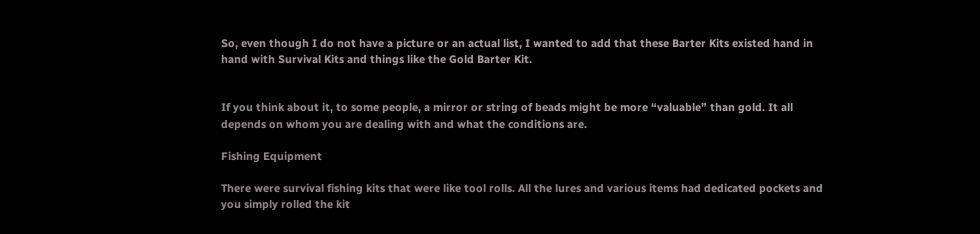So, even though I do not have a picture or an actual list, I wanted to add that these Barter Kits existed hand in hand with Survival Kits and things like the Gold Barter Kit.


If you think about it, to some people, a mirror or string of beads might be more “valuable” than gold. It all depends on whom you are dealing with and what the conditions are.

Fishing Equipment

There were survival fishing kits that were like tool rolls. All the lures and various items had dedicated pockets and you simply rolled the kit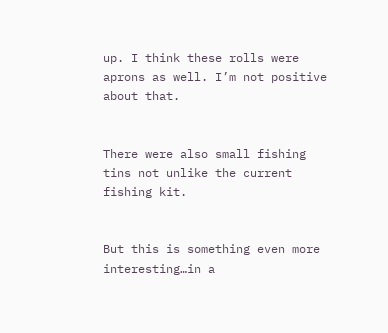up. I think these rolls were aprons as well. I’m not positive about that.


There were also small fishing tins not unlike the current fishing kit.


But this is something even more interesting…in a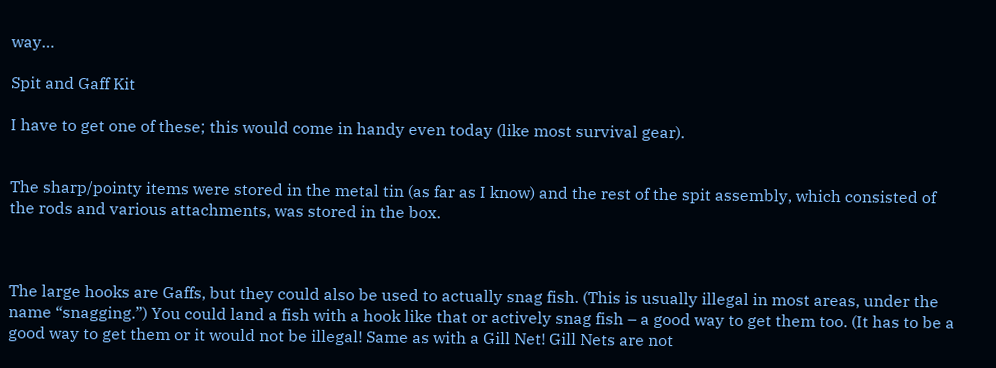way…

Spit and Gaff Kit

I have to get one of these; this would come in handy even today (like most survival gear).


The sharp/pointy items were stored in the metal tin (as far as I know) and the rest of the spit assembly, which consisted of the rods and various attachments, was stored in the box.



The large hooks are Gaffs, but they could also be used to actually snag fish. (This is usually illegal in most areas, under the name “snagging.”) You could land a fish with a hook like that or actively snag fish – a good way to get them too. (It has to be a good way to get them or it would not be illegal! Same as with a Gill Net! Gill Nets are not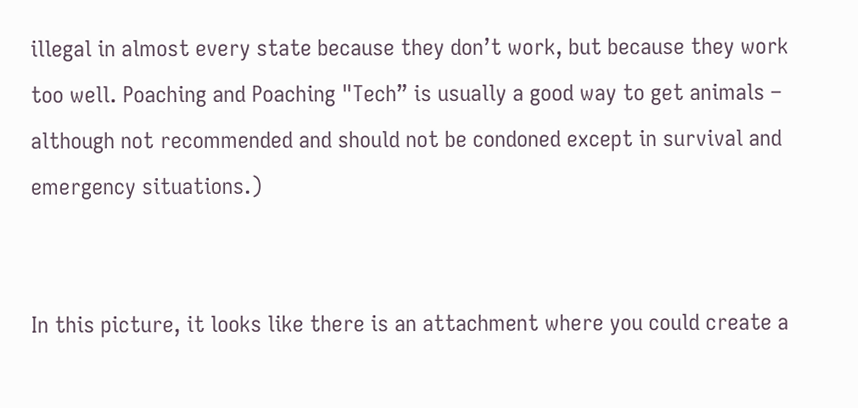illegal in almost every state because they don’t work, but because they work too well. Poaching and Poaching "Tech” is usually a good way to get animals – although not recommended and should not be condoned except in survival and emergency situations.)


In this picture, it looks like there is an attachment where you could create a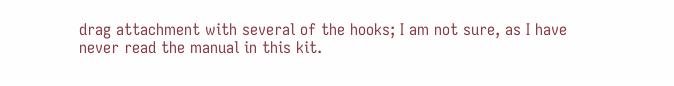drag attachment with several of the hooks; I am not sure, as I have never read the manual in this kit.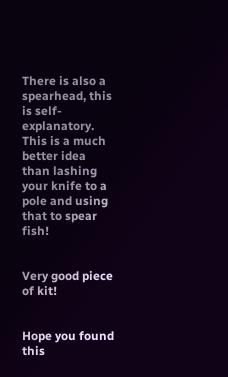There is also a spearhead, this is self-explanatory. This is a much better idea than lashing your knife to a pole and using that to spear fish!


Very good piece of kit!


Hope you found this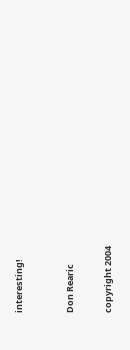interesting!



Don Rearic


copyright 2004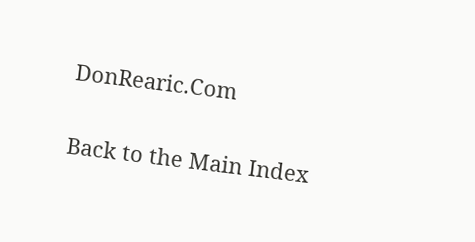DonRearic.Com

Back to the Main Index